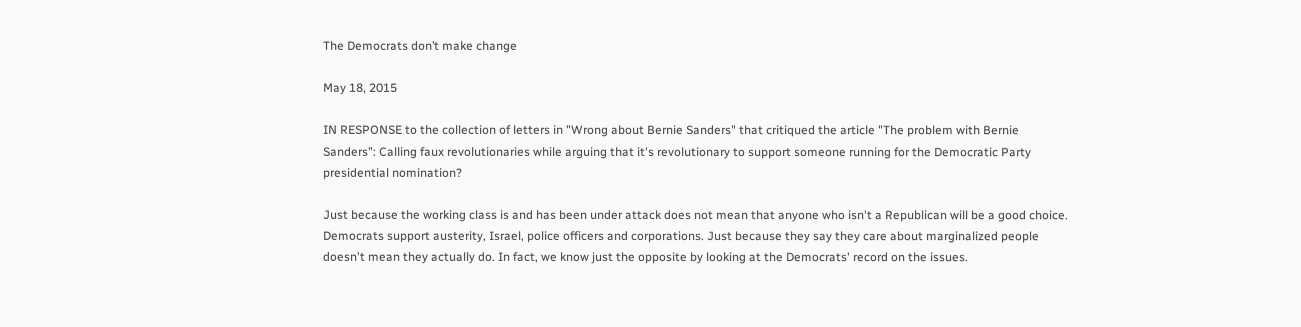The Democrats don’t make change

May 18, 2015

IN RESPONSE to the collection of letters in "Wrong about Bernie Sanders" that critiqued the article "The problem with Bernie Sanders": Calling faux revolutionaries while arguing that it's revolutionary to support someone running for the Democratic Party presidential nomination?

Just because the working class is and has been under attack does not mean that anyone who isn't a Republican will be a good choice. Democrats support austerity, Israel, police officers and corporations. Just because they say they care about marginalized people doesn't mean they actually do. In fact, we know just the opposite by looking at the Democrats' record on the issues.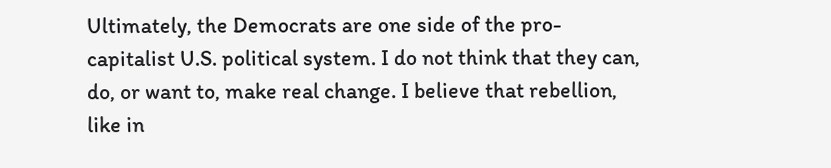Ultimately, the Democrats are one side of the pro-capitalist U.S. political system. I do not think that they can, do, or want to, make real change. I believe that rebellion, like in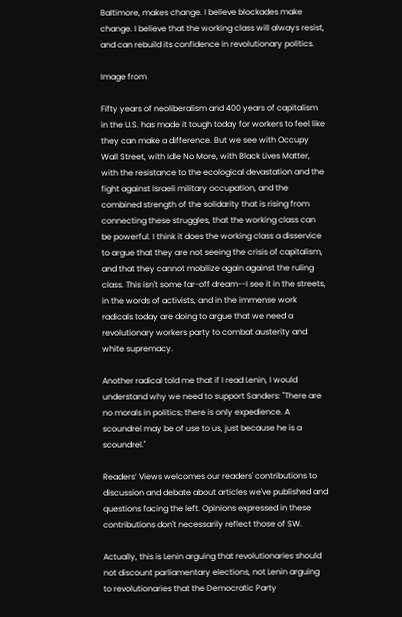Baltimore, makes change. I believe blockades make change. I believe that the working class will always resist, and can rebuild its confidence in revolutionary politics.

Image from

Fifty years of neoliberalism and 400 years of capitalism in the U.S. has made it tough today for workers to feel like they can make a difference. But we see with Occupy Wall Street, with Idle No More, with Black Lives Matter, with the resistance to the ecological devastation and the fight against Israeli military occupation, and the combined strength of the solidarity that is rising from connecting these struggles, that the working class can be powerful. I think it does the working class a disservice to argue that they are not seeing the crisis of capitalism, and that they cannot mobilize again against the ruling class. This isn't some far-off dream--I see it in the streets, in the words of activists, and in the immense work radicals today are doing to argue that we need a revolutionary workers party to combat austerity and white supremacy.

Another radical told me that if I read Lenin, I would understand why we need to support Sanders: "There are no morals in politics; there is only expedience. A scoundrel may be of use to us, just because he is a scoundrel."

Readers’ Views welcomes our readers' contributions to discussion and debate about articles we've published and questions facing the left. Opinions expressed in these contributions don't necessarily reflect those of SW.

Actually, this is Lenin arguing that revolutionaries should not discount parliamentary elections, not Lenin arguing to revolutionaries that the Democratic Party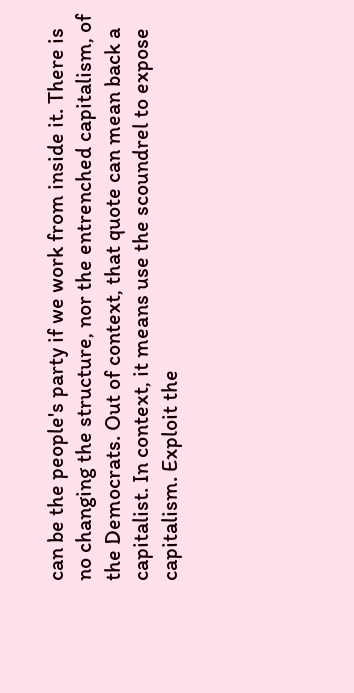can be the people's party if we work from inside it. There is no changing the structure, nor the entrenched capitalism, of the Democrats. Out of context, that quote can mean back a capitalist. In context, it means use the scoundrel to expose capitalism. Exploit the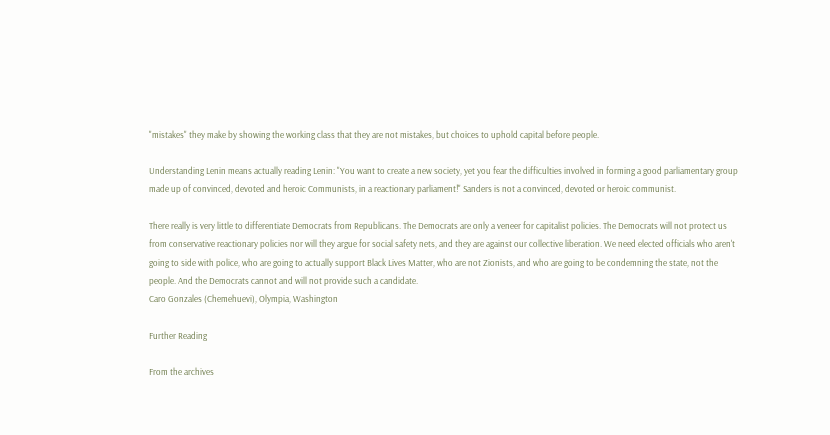"mistakes" they make by showing the working class that they are not mistakes, but choices to uphold capital before people.

Understanding Lenin means actually reading Lenin: "You want to create a new society, yet you fear the difficulties involved in forming a good parliamentary group made up of convinced, devoted and heroic Communists, in a reactionary parliament!" Sanders is not a convinced, devoted or heroic communist.

There really is very little to differentiate Democrats from Republicans. The Democrats are only a veneer for capitalist policies. The Democrats will not protect us from conservative reactionary policies nor will they argue for social safety nets, and they are against our collective liberation. We need elected officials who aren't going to side with police, who are going to actually support Black Lives Matter, who are not Zionists, and who are going to be condemning the state, not the people. And the Democrats cannot and will not provide such a candidate.
Caro Gonzales (Chemehuevi), Olympia, Washington

Further Reading

From the archives